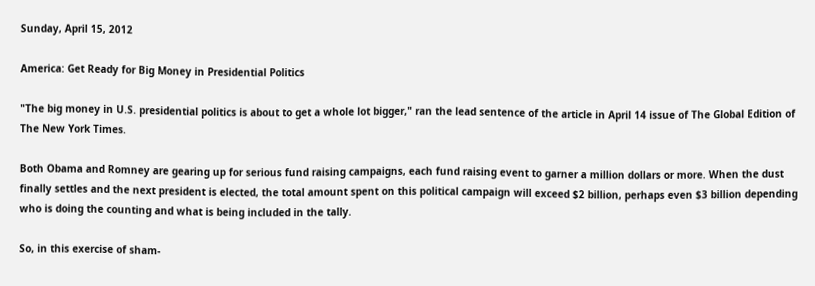Sunday, April 15, 2012

America: Get Ready for Big Money in Presidential Politics

"The big money in U.S. presidential politics is about to get a whole lot bigger," ran the lead sentence of the article in April 14 issue of The Global Edition of The New York Times.

Both Obama and Romney are gearing up for serious fund raising campaigns, each fund raising event to garner a million dollars or more. When the dust finally settles and the next president is elected, the total amount spent on this political campaign will exceed $2 billion, perhaps even $3 billion depending who is doing the counting and what is being included in the tally.

So, in this exercise of sham-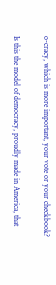o-cracy, which is more important, your vote or your checkbook?

Is this the model of democracy, proudly made in America, that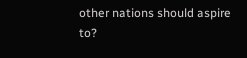other nations should aspire to?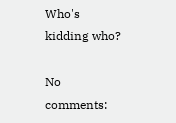Who's kidding who?

No comments: